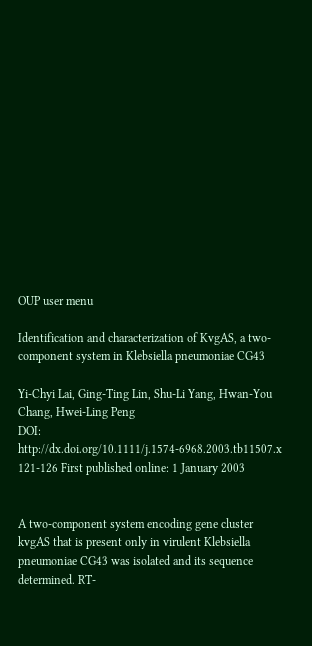OUP user menu

Identification and characterization of KvgAS, a two-component system in Klebsiella pneumoniae CG43

Yi-Chyi Lai, Ging-Ting Lin, Shu-Li Yang, Hwan-You Chang, Hwei-Ling Peng
DOI: http://dx.doi.org/10.1111/j.1574-6968.2003.tb11507.x 121-126 First published online: 1 January 2003


A two-component system encoding gene cluster kvgAS that is present only in virulent Klebsiella pneumoniae CG43 was isolated and its sequence determined. RT-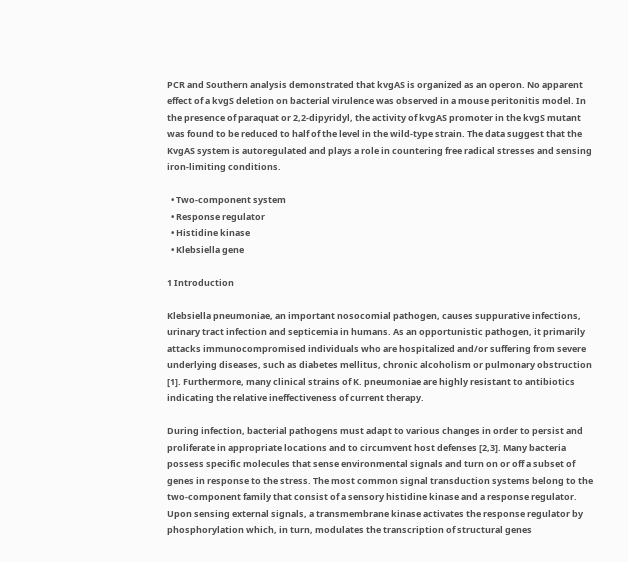PCR and Southern analysis demonstrated that kvgAS is organized as an operon. No apparent effect of a kvgS deletion on bacterial virulence was observed in a mouse peritonitis model. In the presence of paraquat or 2,2-dipyridyl, the activity of kvgAS promoter in the kvgS mutant was found to be reduced to half of the level in the wild-type strain. The data suggest that the KvgAS system is autoregulated and plays a role in countering free radical stresses and sensing iron-limiting conditions.

  • Two-component system
  • Response regulator
  • Histidine kinase
  • Klebsiella gene

1 Introduction

Klebsiella pneumoniae, an important nosocomial pathogen, causes suppurative infections, urinary tract infection and septicemia in humans. As an opportunistic pathogen, it primarily attacks immunocompromised individuals who are hospitalized and/or suffering from severe underlying diseases, such as diabetes mellitus, chronic alcoholism or pulmonary obstruction [1]. Furthermore, many clinical strains of K. pneumoniae are highly resistant to antibiotics indicating the relative ineffectiveness of current therapy.

During infection, bacterial pathogens must adapt to various changes in order to persist and proliferate in appropriate locations and to circumvent host defenses [2,3]. Many bacteria possess specific molecules that sense environmental signals and turn on or off a subset of genes in response to the stress. The most common signal transduction systems belong to the two-component family that consist of a sensory histidine kinase and a response regulator. Upon sensing external signals, a transmembrane kinase activates the response regulator by phosphorylation which, in turn, modulates the transcription of structural genes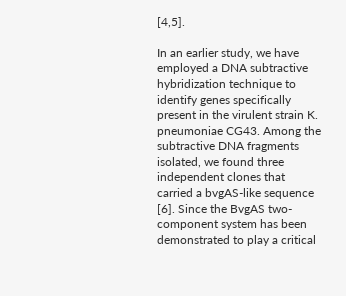[4,5].

In an earlier study, we have employed a DNA subtractive hybridization technique to identify genes specifically present in the virulent strain K. pneumoniae CG43. Among the subtractive DNA fragments isolated, we found three independent clones that carried a bvgAS-like sequence [6]. Since the BvgAS two-component system has been demonstrated to play a critical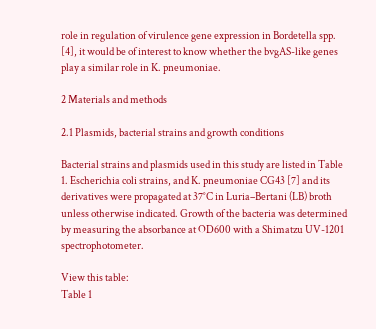role in regulation of virulence gene expression in Bordetella spp. [4], it would be of interest to know whether the bvgAS-like genes play a similar role in K. pneumoniae.

2 Materials and methods

2.1 Plasmids, bacterial strains and growth conditions

Bacterial strains and plasmids used in this study are listed in Table 1. Escherichia coli strains, and K. pneumoniae CG43 [7] and its derivatives were propagated at 37°C in Luria–Bertani (LB) broth unless otherwise indicated. Growth of the bacteria was determined by measuring the absorbance at OD600 with a Shimatzu UV-1201 spectrophotometer.

View this table:
Table 1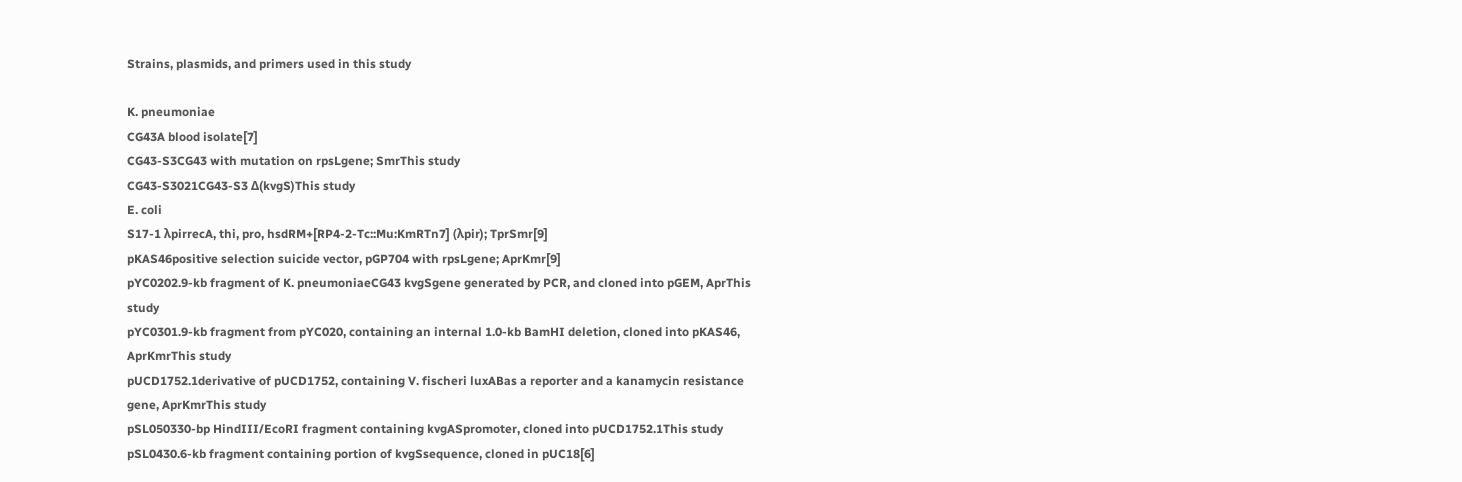Strains, plasmids, and primers used in this study

K. pneumoniae
CG43A blood isolate[7]
CG43-S3CG43 with mutation on rpsLgene; SmrThis study
CG43-S3021CG43-S3 Δ(kvgS)This study
E. coli
S17-1 λpirrecA, thi, pro, hsdRM+[RP4-2-Tc::Mu:KmRTn7] (λpir); TprSmr[9]
pKAS46positive selection suicide vector, pGP704 with rpsLgene; AprKmr[9]
pYC0202.9-kb fragment of K. pneumoniaeCG43 kvgSgene generated by PCR, and cloned into pGEM, AprThis study
pYC0301.9-kb fragment from pYC020, containing an internal 1.0-kb BamHI deletion, cloned into pKAS46, AprKmrThis study
pUCD1752.1derivative of pUCD1752, containing V. fischeri luxABas a reporter and a kanamycin resistance gene, AprKmrThis study
pSL050330-bp HindIII/EcoRI fragment containing kvgASpromoter, cloned into pUCD1752.1This study
pSL0430.6-kb fragment containing portion of kvgSsequence, cloned in pUC18[6]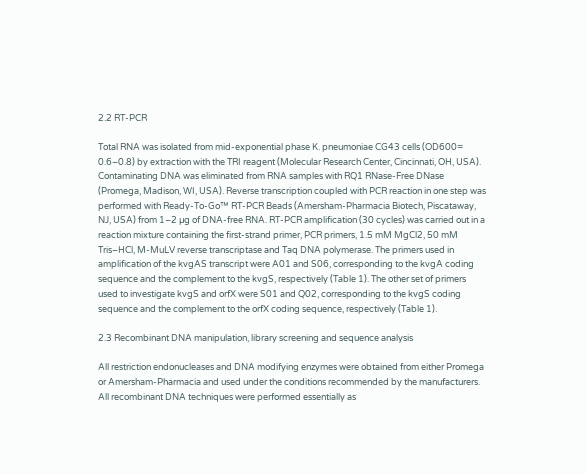2.2 RT-PCR

Total RNA was isolated from mid-exponential phase K. pneumoniae CG43 cells (OD600= 0.6–0.8) by extraction with the TRI reagent (Molecular Research Center, Cincinnati, OH, USA). Contaminating DNA was eliminated from RNA samples with RQ1 RNase-Free DNase (Promega, Madison, WI, USA). Reverse transcription coupled with PCR reaction in one step was performed with Ready-To-Go™ RT-PCR Beads (Amersham-Pharmacia Biotech, Piscataway, NJ, USA) from 1–2 µg of DNA-free RNA. RT-PCR amplification (30 cycles) was carried out in a reaction mixture containing the first-strand primer, PCR primers, 1.5 mM MgCl2, 50 mM Tris–HCl, M-MuLV reverse transcriptase and Taq DNA polymerase. The primers used in amplification of the kvgAS transcript were A01 and S06, corresponding to the kvgA coding sequence and the complement to the kvgS, respectively (Table 1). The other set of primers used to investigate kvgS and orfX were S01 and Q02, corresponding to the kvgS coding sequence and the complement to the orfX coding sequence, respectively (Table 1).

2.3 Recombinant DNA manipulation, library screening and sequence analysis

All restriction endonucleases and DNA modifying enzymes were obtained from either Promega or Amersham-Pharmacia and used under the conditions recommended by the manufacturers. All recombinant DNA techniques were performed essentially as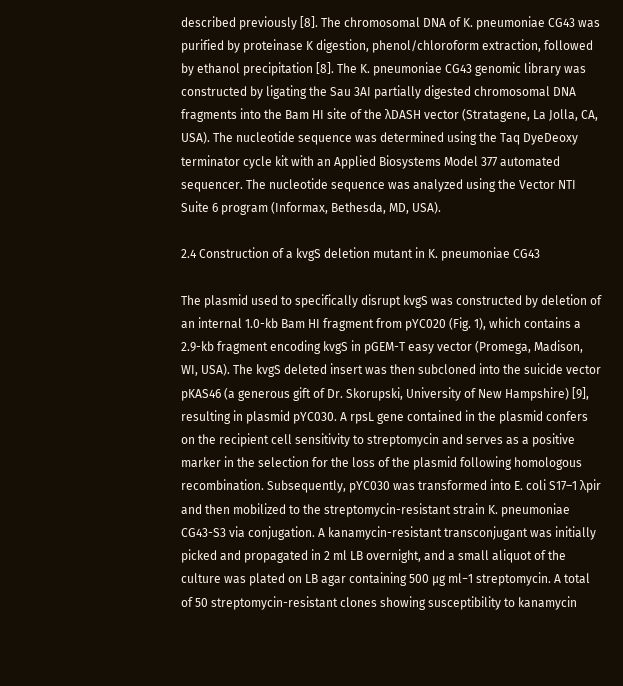described previously [8]. The chromosomal DNA of K. pneumoniae CG43 was purified by proteinase K digestion, phenol/chloroform extraction, followed by ethanol precipitation [8]. The K. pneumoniae CG43 genomic library was constructed by ligating the Sau 3AI partially digested chromosomal DNA fragments into the Bam HI site of the λDASH vector (Stratagene, La Jolla, CA, USA). The nucleotide sequence was determined using the Taq DyeDeoxy terminator cycle kit with an Applied Biosystems Model 377 automated sequencer. The nucleotide sequence was analyzed using the Vector NTI Suite 6 program (Informax, Bethesda, MD, USA).

2.4 Construction of a kvgS deletion mutant in K. pneumoniae CG43

The plasmid used to specifically disrupt kvgS was constructed by deletion of an internal 1.0-kb Bam HI fragment from pYC020 (Fig. 1), which contains a 2.9-kb fragment encoding kvgS in pGEM-T easy vector (Promega, Madison, WI, USA). The kvgS deleted insert was then subcloned into the suicide vector pKAS46 (a generous gift of Dr. Skorupski, University of New Hampshire) [9], resulting in plasmid pYC030. A rpsL gene contained in the plasmid confers on the recipient cell sensitivity to streptomycin and serves as a positive marker in the selection for the loss of the plasmid following homologous recombination. Subsequently, pYC030 was transformed into E. coli S17–1 λpir and then mobilized to the streptomycin-resistant strain K. pneumoniae CG43-S3 via conjugation. A kanamycin-resistant transconjugant was initially picked and propagated in 2 ml LB overnight, and a small aliquot of the culture was plated on LB agar containing 500 µg ml−1 streptomycin. A total of 50 streptomycin-resistant clones showing susceptibility to kanamycin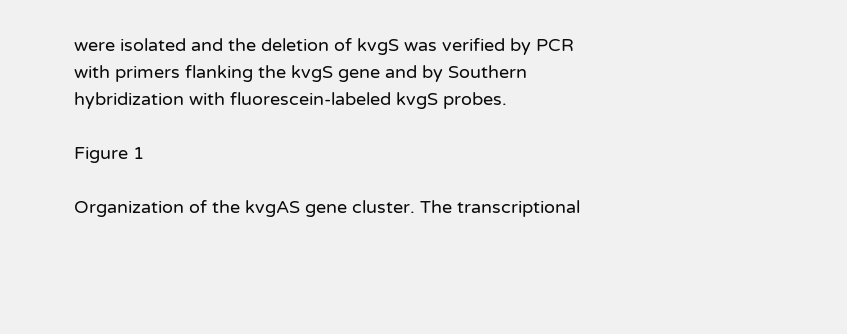were isolated and the deletion of kvgS was verified by PCR with primers flanking the kvgS gene and by Southern hybridization with fluorescein-labeled kvgS probes.

Figure 1

Organization of the kvgAS gene cluster. The transcriptional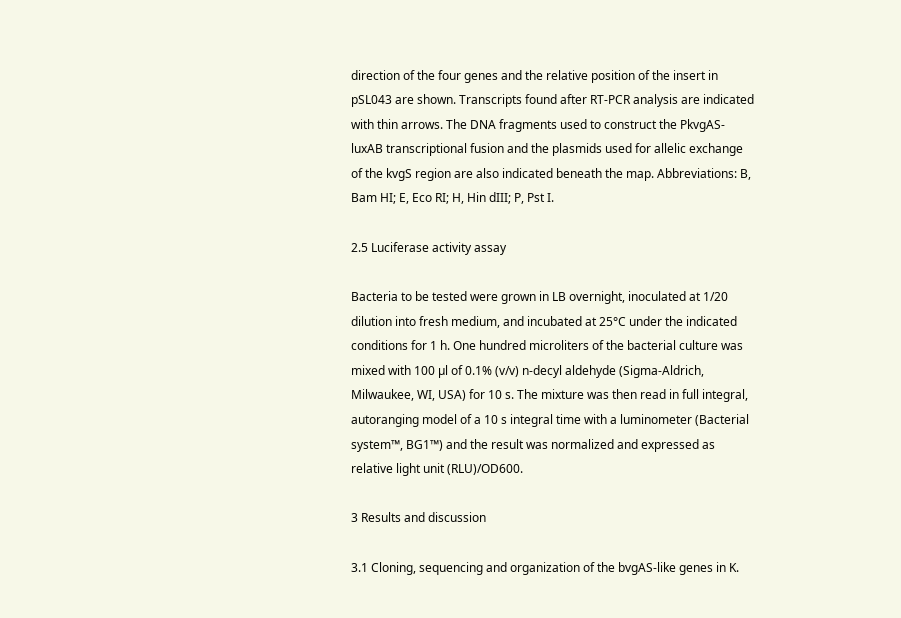direction of the four genes and the relative position of the insert in pSL043 are shown. Transcripts found after RT-PCR analysis are indicated with thin arrows. The DNA fragments used to construct the PkvgAS-luxAB transcriptional fusion and the plasmids used for allelic exchange of the kvgS region are also indicated beneath the map. Abbreviations: B, Bam HI; E, Eco RI; H, Hin dIII; P, Pst I.

2.5 Luciferase activity assay

Bacteria to be tested were grown in LB overnight, inoculated at 1/20 dilution into fresh medium, and incubated at 25°C under the indicated conditions for 1 h. One hundred microliters of the bacterial culture was mixed with 100 µl of 0.1% (v/v) n-decyl aldehyde (Sigma-Aldrich, Milwaukee, WI, USA) for 10 s. The mixture was then read in full integral, autoranging model of a 10 s integral time with a luminometer (Bacterial system™, BG1™) and the result was normalized and expressed as relative light unit (RLU)/OD600.

3 Results and discussion

3.1 Cloning, sequencing and organization of the bvgAS-like genes in K.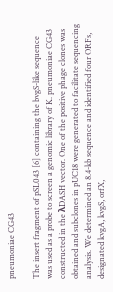pneumoniae CG43

The insert fragment of pSL043 [6] containing the bvgS-like sequence was used as a probe to screen a genomic library of K. pneumoniae CG43 constructed in the λDASH vector. One of the positive phage clones was obtained and subclones in pUC18 were generated to facilitate sequencing analysis. We determined an 8.4-kb sequence and identified four ORFs, designated kvgA, kvgS, orfX,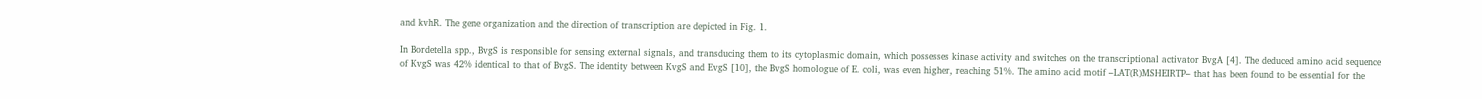and kvhR. The gene organization and the direction of transcription are depicted in Fig. 1.

In Bordetella spp., BvgS is responsible for sensing external signals, and transducing them to its cytoplasmic domain, which possesses kinase activity and switches on the transcriptional activator BvgA [4]. The deduced amino acid sequence of KvgS was 42% identical to that of BvgS. The identity between KvgS and EvgS [10], the BvgS homologue of E. coli, was even higher, reaching 51%. The amino acid motif –LAT(R)MSHEIRTP– that has been found to be essential for the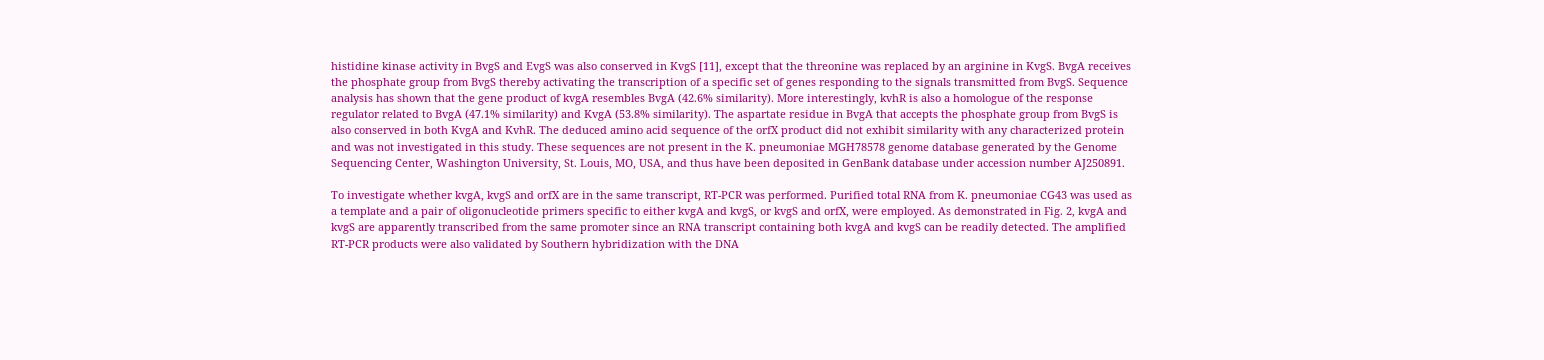histidine kinase activity in BvgS and EvgS was also conserved in KvgS [11], except that the threonine was replaced by an arginine in KvgS. BvgA receives the phosphate group from BvgS thereby activating the transcription of a specific set of genes responding to the signals transmitted from BvgS. Sequence analysis has shown that the gene product of kvgA resembles BvgA (42.6% similarity). More interestingly, kvhR is also a homologue of the response regulator related to BvgA (47.1% similarity) and KvgA (53.8% similarity). The aspartate residue in BvgA that accepts the phosphate group from BvgS is also conserved in both KvgA and KvhR. The deduced amino acid sequence of the orfX product did not exhibit similarity with any characterized protein and was not investigated in this study. These sequences are not present in the K. pneumoniae MGH78578 genome database generated by the Genome Sequencing Center, Washington University, St. Louis, MO, USA, and thus have been deposited in GenBank database under accession number AJ250891.

To investigate whether kvgA, kvgS and orfX are in the same transcript, RT-PCR was performed. Purified total RNA from K. pneumoniae CG43 was used as a template and a pair of oligonucleotide primers specific to either kvgA and kvgS, or kvgS and orfX, were employed. As demonstrated in Fig. 2, kvgA and kvgS are apparently transcribed from the same promoter since an RNA transcript containing both kvgA and kvgS can be readily detected. The amplified RT-PCR products were also validated by Southern hybridization with the DNA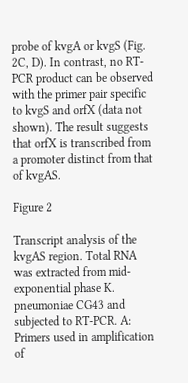probe of kvgA or kvgS (Fig. 2C, D). In contrast, no RT-PCR product can be observed with the primer pair specific to kvgS and orfX (data not shown). The result suggests that orfX is transcribed from a promoter distinct from that of kvgAS.

Figure 2

Transcript analysis of the kvgAS region. Total RNA was extracted from mid-exponential phase K. pneumoniae CG43 and subjected to RT-PCR. A: Primers used in amplification of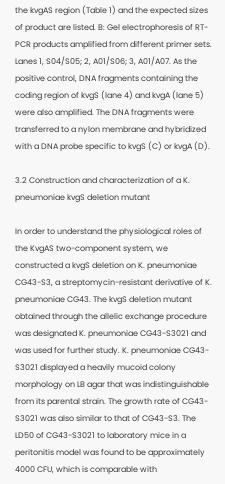the kvgAS region (Table 1) and the expected sizes of product are listed. B: Gel electrophoresis of RT-PCR products amplified from different primer sets. Lanes 1, S04/S05; 2, A01/S06; 3, A01/A07. As the positive control, DNA fragments containing the coding region of kvgS (lane 4) and kvgA (lane 5) were also amplified. The DNA fragments were transferred to a nylon membrane and hybridized with a DNA probe specific to kvgS (C) or kvgA (D).

3.2 Construction and characterization of a K. pneumoniae kvgS deletion mutant

In order to understand the physiological roles of the KvgAS two-component system, we constructed a kvgS deletion on K. pneumoniae CG43-S3, a streptomycin-resistant derivative of K. pneumoniae CG43. The kvgS deletion mutant obtained through the allelic exchange procedure was designated K. pneumoniae CG43-S3021 and was used for further study. K. pneumoniae CG43-S3021 displayed a heavily mucoid colony morphology on LB agar that was indistinguishable from its parental strain. The growth rate of CG43-S3021 was also similar to that of CG43-S3. The LD50 of CG43-S3021 to laboratory mice in a peritonitis model was found to be approximately 4000 CFU, which is comparable with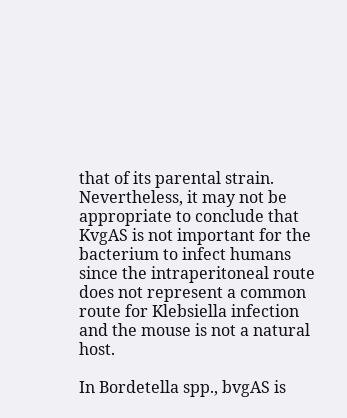that of its parental strain. Nevertheless, it may not be appropriate to conclude that KvgAS is not important for the bacterium to infect humans since the intraperitoneal route does not represent a common route for Klebsiella infection and the mouse is not a natural host.

In Bordetella spp., bvgAS is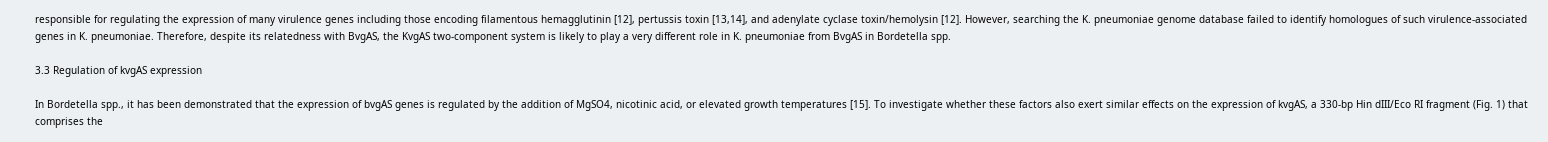responsible for regulating the expression of many virulence genes including those encoding filamentous hemagglutinin [12], pertussis toxin [13,14], and adenylate cyclase toxin/hemolysin [12]. However, searching the K. pneumoniae genome database failed to identify homologues of such virulence-associated genes in K. pneumoniae. Therefore, despite its relatedness with BvgAS, the KvgAS two-component system is likely to play a very different role in K. pneumoniae from BvgAS in Bordetella spp.

3.3 Regulation of kvgAS expression

In Bordetella spp., it has been demonstrated that the expression of bvgAS genes is regulated by the addition of MgSO4, nicotinic acid, or elevated growth temperatures [15]. To investigate whether these factors also exert similar effects on the expression of kvgAS, a 330-bp Hin dIII/Eco RI fragment (Fig. 1) that comprises the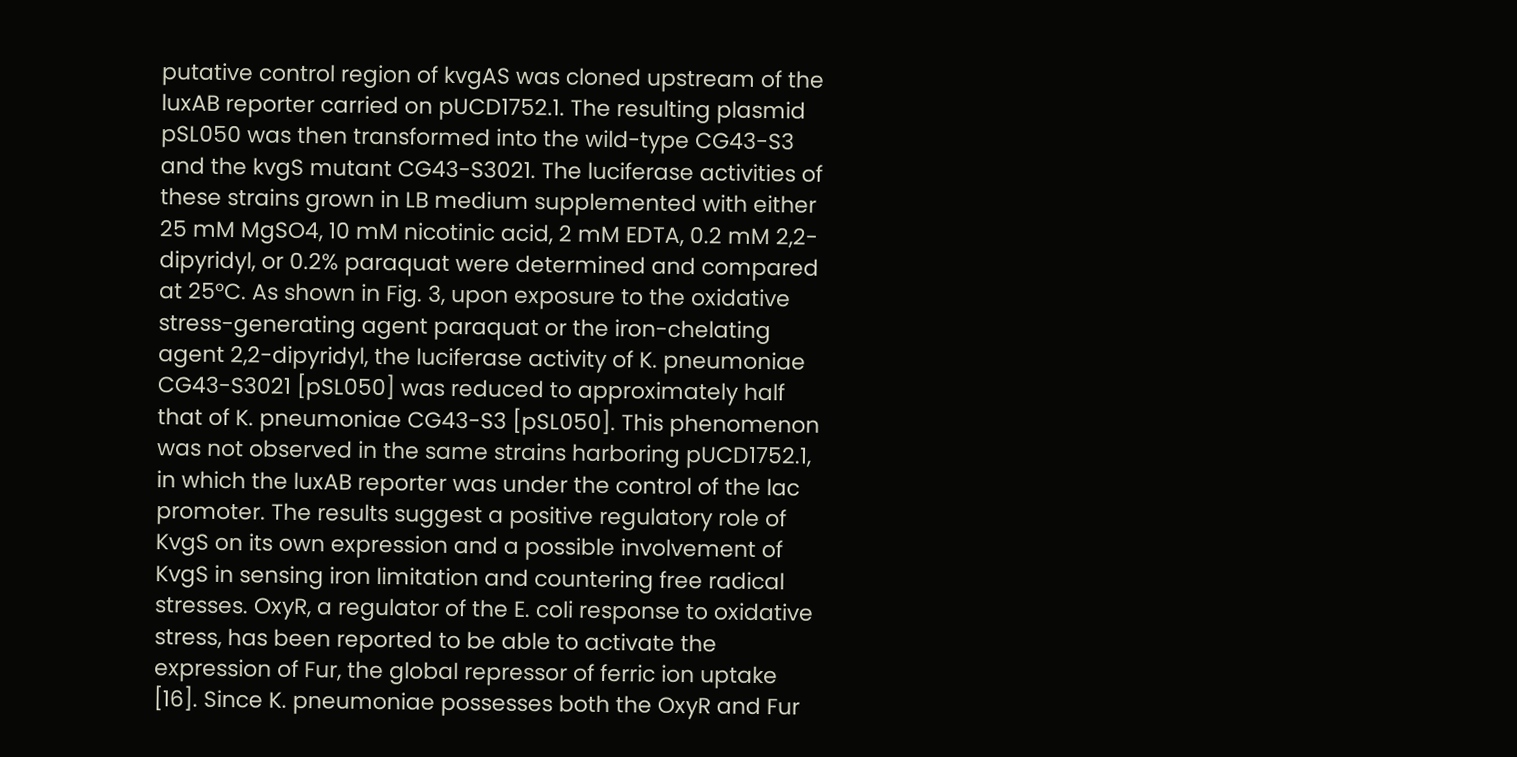putative control region of kvgAS was cloned upstream of the luxAB reporter carried on pUCD1752.1. The resulting plasmid pSL050 was then transformed into the wild-type CG43-S3 and the kvgS mutant CG43-S3021. The luciferase activities of these strains grown in LB medium supplemented with either 25 mM MgSO4, 10 mM nicotinic acid, 2 mM EDTA, 0.2 mM 2,2-dipyridyl, or 0.2% paraquat were determined and compared at 25°C. As shown in Fig. 3, upon exposure to the oxidative stress-generating agent paraquat or the iron-chelating agent 2,2-dipyridyl, the luciferase activity of K. pneumoniae CG43-S3021 [pSL050] was reduced to approximately half that of K. pneumoniae CG43-S3 [pSL050]. This phenomenon was not observed in the same strains harboring pUCD1752.1, in which the luxAB reporter was under the control of the lac promoter. The results suggest a positive regulatory role of KvgS on its own expression and a possible involvement of KvgS in sensing iron limitation and countering free radical stresses. OxyR, a regulator of the E. coli response to oxidative stress, has been reported to be able to activate the expression of Fur, the global repressor of ferric ion uptake [16]. Since K. pneumoniae possesses both the OxyR and Fur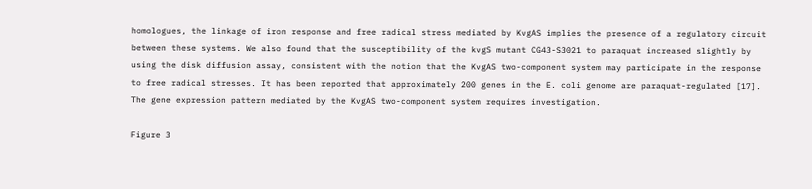homologues, the linkage of iron response and free radical stress mediated by KvgAS implies the presence of a regulatory circuit between these systems. We also found that the susceptibility of the kvgS mutant CG43-S3021 to paraquat increased slightly by using the disk diffusion assay, consistent with the notion that the KvgAS two-component system may participate in the response to free radical stresses. It has been reported that approximately 200 genes in the E. coli genome are paraquat-regulated [17]. The gene expression pattern mediated by the KvgAS two-component system requires investigation.

Figure 3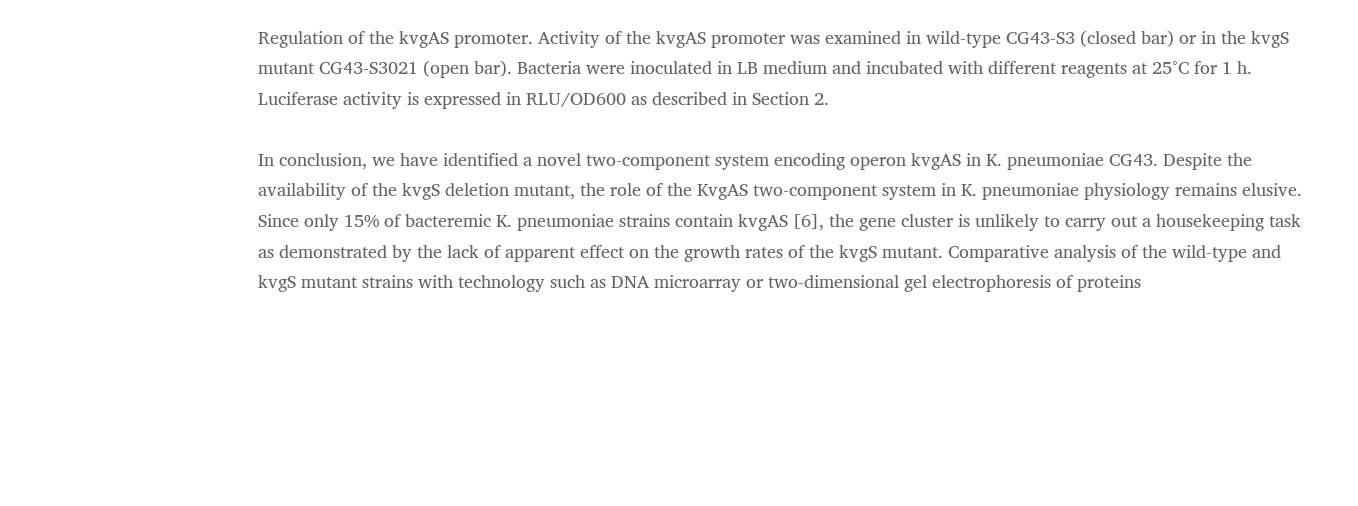Regulation of the kvgAS promoter. Activity of the kvgAS promoter was examined in wild-type CG43-S3 (closed bar) or in the kvgS mutant CG43-S3021 (open bar). Bacteria were inoculated in LB medium and incubated with different reagents at 25°C for 1 h. Luciferase activity is expressed in RLU/OD600 as described in Section 2.

In conclusion, we have identified a novel two-component system encoding operon kvgAS in K. pneumoniae CG43. Despite the availability of the kvgS deletion mutant, the role of the KvgAS two-component system in K. pneumoniae physiology remains elusive. Since only 15% of bacteremic K. pneumoniae strains contain kvgAS [6], the gene cluster is unlikely to carry out a housekeeping task as demonstrated by the lack of apparent effect on the growth rates of the kvgS mutant. Comparative analysis of the wild-type and kvgS mutant strains with technology such as DNA microarray or two-dimensional gel electrophoresis of proteins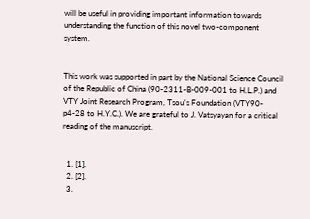will be useful in providing important information towards understanding the function of this novel two-component system.


This work was supported in part by the National Science Council of the Republic of China (90-2311-B-009-001 to H.L.P.) and VTY Joint Research Program, Tsou's Foundation (VTY90-p4-28 to H.Y.C.). We are grateful to J. Vatsyayan for a critical reading of the manuscript.


  1. [1].
  2. [2].
  3.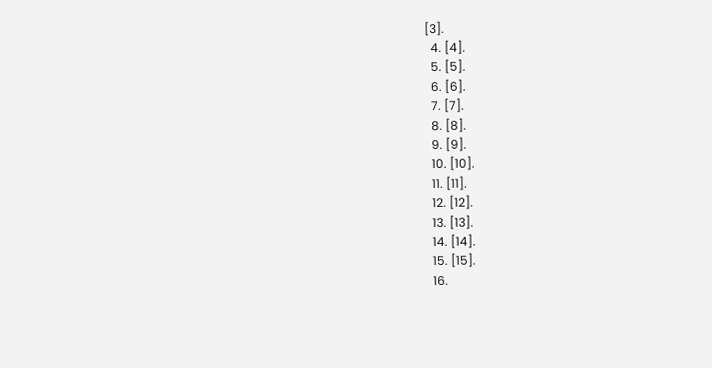[3].
  4. [4].
  5. [5].
  6. [6].
  7. [7].
  8. [8].
  9. [9].
  10. [10].
  11. [11].
  12. [12].
  13. [13].
  14. [14].
  15. [15].
  16.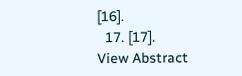[16].
  17. [17].
View Abstract